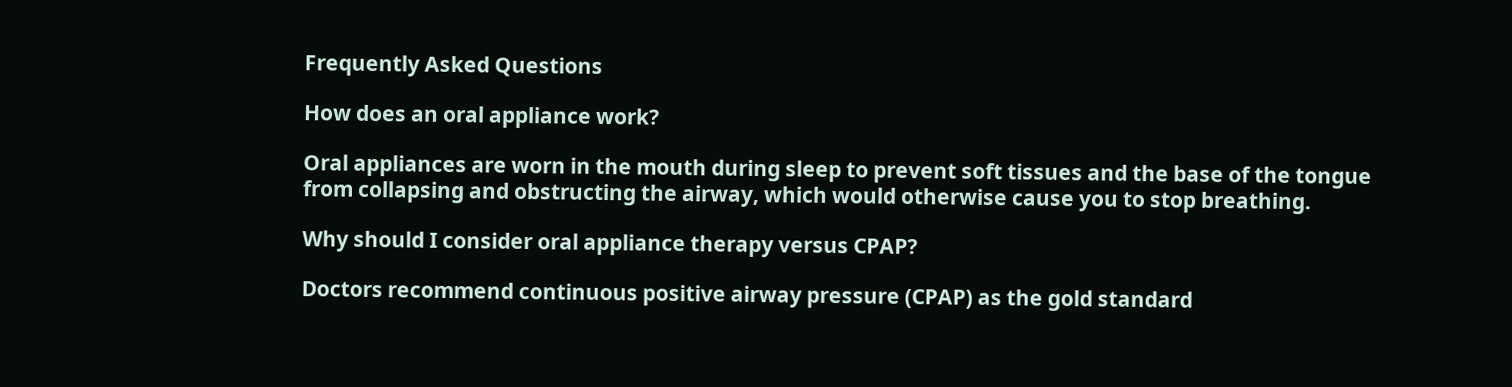Frequently Asked Questions

How does an oral appliance work?

Oral appliances are worn in the mouth during sleep to prevent soft tissues and the base of the tongue from collapsing and obstructing the airway, which would otherwise cause you to stop breathing.

Why should I consider oral appliance therapy versus CPAP?

Doctors recommend continuous positive airway pressure (CPAP) as the gold standard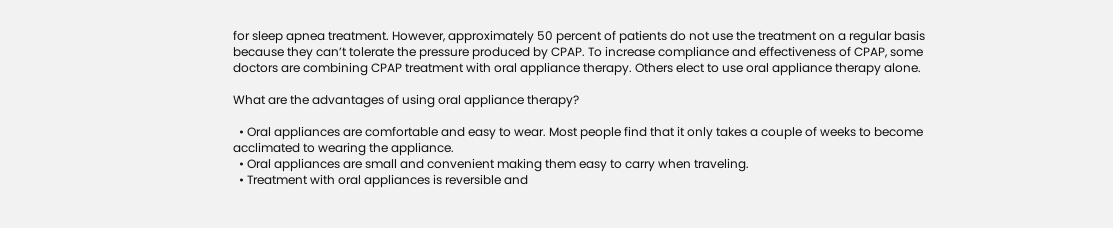for sleep apnea treatment. However, approximately 50 percent of patients do not use the treatment on a regular basis because they can’t tolerate the pressure produced by CPAP. To increase compliance and effectiveness of CPAP, some doctors are combining CPAP treatment with oral appliance therapy. Others elect to use oral appliance therapy alone.

What are the advantages of using oral appliance therapy?

  • Oral appliances are comfortable and easy to wear. Most people find that it only takes a couple of weeks to become acclimated to wearing the appliance.
  • Oral appliances are small and convenient making them easy to carry when traveling.
  • Treatment with oral appliances is reversible and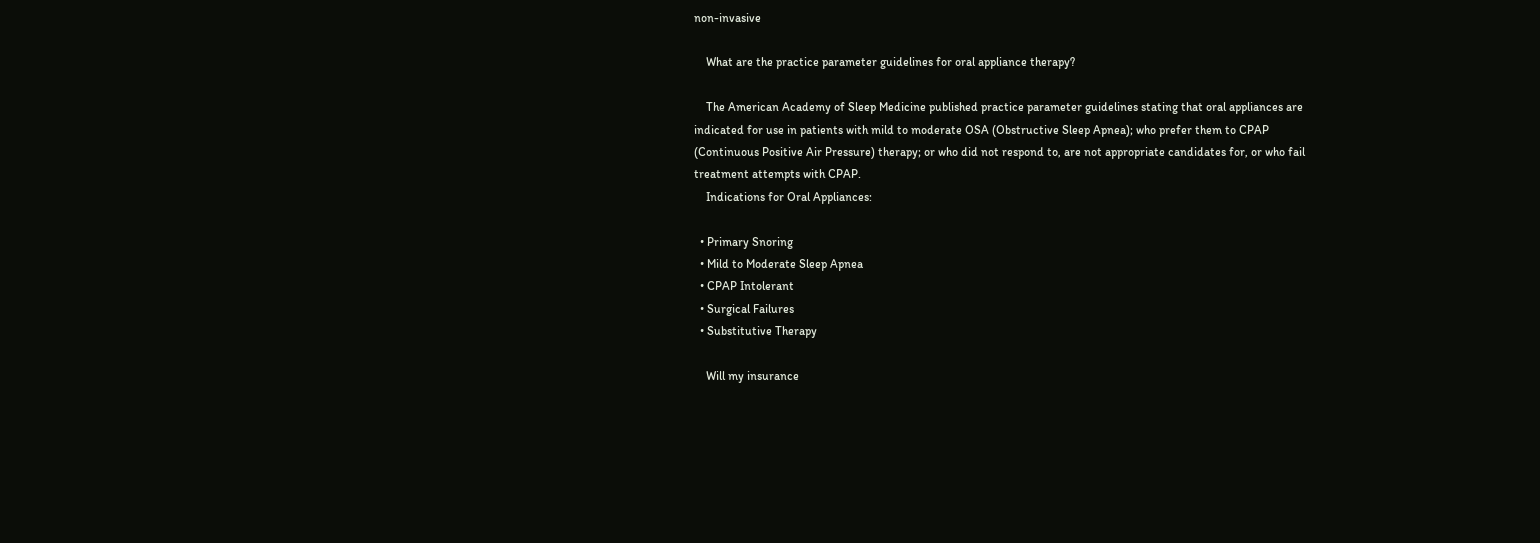non-invasive

    What are the practice parameter guidelines for oral appliance therapy?

    The American Academy of Sleep Medicine published practice parameter guidelines stating that oral appliances are indicated for use in patients with mild to moderate OSA (Obstructive Sleep Apnea); who prefer them to CPAP (Continuous Positive Air Pressure) therapy; or who did not respond to, are not appropriate candidates for, or who fail treatment attempts with CPAP.
    Indications for Oral Appliances:

  • Primary Snoring
  • Mild to Moderate Sleep Apnea
  • CPAP Intolerant
  • Surgical Failures
  • Substitutive Therapy

    Will my insurance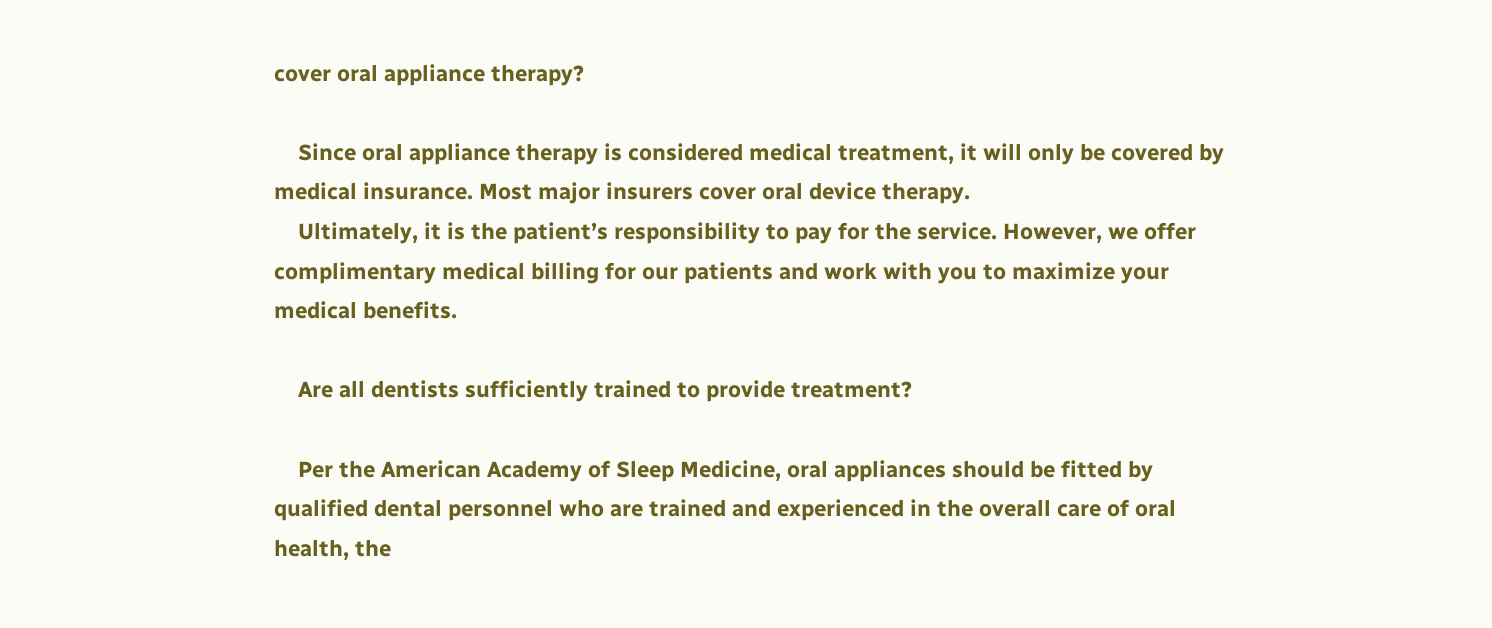cover oral appliance therapy?

    Since oral appliance therapy is considered medical treatment, it will only be covered by medical insurance. Most major insurers cover oral device therapy.
    Ultimately, it is the patient’s responsibility to pay for the service. However, we offer complimentary medical billing for our patients and work with you to maximize your medical benefits.

    Are all dentists sufficiently trained to provide treatment?

    Per the American Academy of Sleep Medicine, oral appliances should be fitted by qualified dental personnel who are trained and experienced in the overall care of oral health, the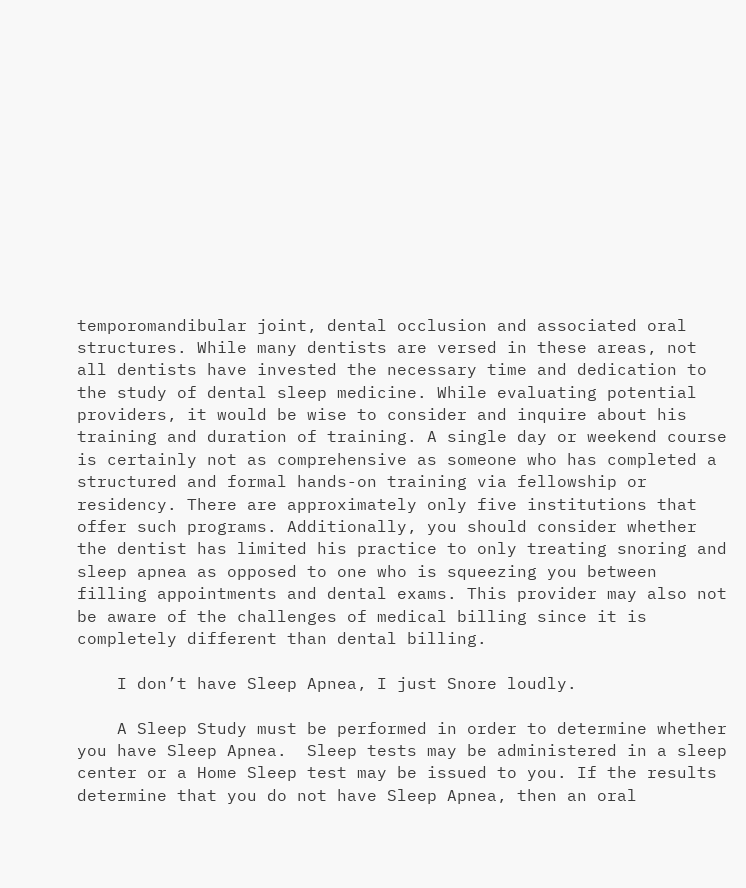temporomandibular joint, dental occlusion and associated oral structures. While many dentists are versed in these areas, not all dentists have invested the necessary time and dedication to the study of dental sleep medicine. While evaluating potential providers, it would be wise to consider and inquire about his training and duration of training. A single day or weekend course is certainly not as comprehensive as someone who has completed a structured and formal hands-on training via fellowship or residency. There are approximately only five institutions that offer such programs. Additionally, you should consider whether the dentist has limited his practice to only treating snoring and sleep apnea as opposed to one who is squeezing you between filling appointments and dental exams. This provider may also not be aware of the challenges of medical billing since it is completely different than dental billing.

    I don’t have Sleep Apnea, I just Snore loudly.

    A Sleep Study must be performed in order to determine whether you have Sleep Apnea.  Sleep tests may be administered in a sleep center or a Home Sleep test may be issued to you. If the results determine that you do not have Sleep Apnea, then an oral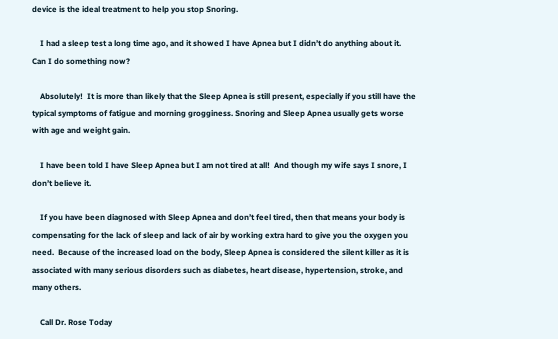device is the ideal treatment to help you stop Snoring.

    I had a sleep test a long time ago, and it showed I have Apnea but I didn’t do anything about it.  Can I do something now?

    Absolutely!  It is more than likely that the Sleep Apnea is still present, especially if you still have the typical symptoms of fatigue and morning grogginess. Snoring and Sleep Apnea usually gets worse with age and weight gain.

    I have been told I have Sleep Apnea but I am not tired at all!  And though my wife says I snore, I don’t believe it.

    If you have been diagnosed with Sleep Apnea and don’t feel tired, then that means your body is compensating for the lack of sleep and lack of air by working extra hard to give you the oxygen you need.  Because of the increased load on the body, Sleep Apnea is considered the silent killer as it is associated with many serious disorders such as diabetes, heart disease, hypertension, stroke, and many others.

    Call Dr. Rose Today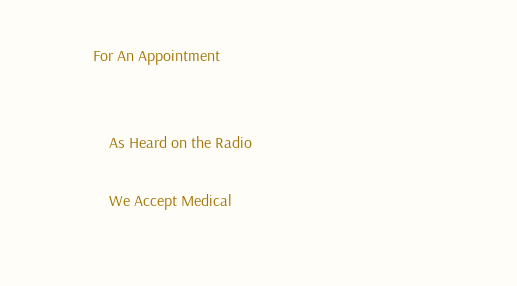For An Appointment


    As Heard on the Radio

    We Accept Medical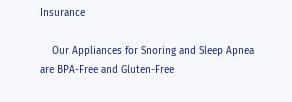Insurance

    Our Appliances for Snoring and Sleep Apnea are BPA-Free and Gluten-Free